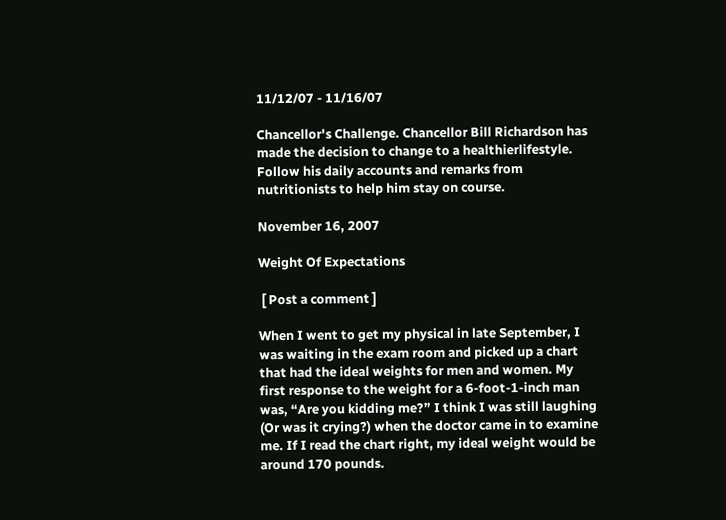11/12/07 - 11/16/07

Chancellor's Challenge. Chancellor Bill Richardson has made the decision to change to a healthierlifestyle. Follow his daily accounts and remarks from nutritionists to help him stay on course.

November 16, 2007

Weight Of Expectations

 [ Post a comment ]

When I went to get my physical in late September, I was waiting in the exam room and picked up a chart that had the ideal weights for men and women. My first response to the weight for a 6-foot-1-inch man was, “Are you kidding me?” I think I was still laughing (Or was it crying?) when the doctor came in to examine me. If I read the chart right, my ideal weight would be around 170 pounds.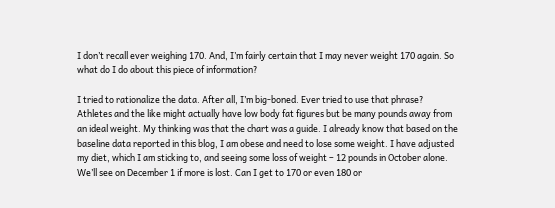I don’t recall ever weighing 170. And, I’m fairly certain that I may never weight 170 again. So what do I do about this piece of information?

I tried to rationalize the data. After all, I’m big-boned. Ever tried to use that phrase? Athletes and the like might actually have low body fat figures but be many pounds away from an ideal weight. My thinking was that the chart was a guide. I already know that based on the baseline data reported in this blog, I am obese and need to lose some weight. I have adjusted my diet, which I am sticking to, and seeing some loss of weight – 12 pounds in October alone. We’ll see on December 1 if more is lost. Can I get to 170 or even 180 or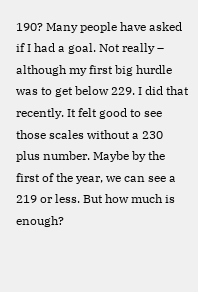190? Many people have asked if I had a goal. Not really – although my first big hurdle was to get below 229. I did that recently. It felt good to see those scales without a 230 plus number. Maybe by the first of the year, we can see a 219 or less. But how much is enough?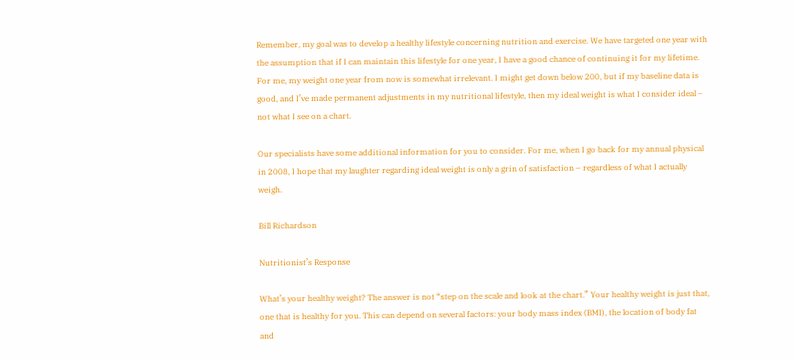Remember, my goal was to develop a healthy lifestyle concerning nutrition and exercise. We have targeted one year with the assumption that if I can maintain this lifestyle for one year, I have a good chance of continuing it for my lifetime. For me, my weight one year from now is somewhat irrelevant. I might get down below 200, but if my baseline data is good, and I’ve made permanent adjustments in my nutritional lifestyle, then my ideal weight is what I consider ideal – not what I see on a chart.

Our specialists have some additional information for you to consider. For me, when I go back for my annual physical in 2008, I hope that my laughter regarding ideal weight is only a grin of satisfaction – regardless of what I actually weigh.

Bill Richardson

Nutritionist’s Response

What’s your healthy weight? The answer is not “step on the scale and look at the chart.” Your healthy weight is just that, one that is healthy for you. This can depend on several factors: your body mass index (BMI), the location of body fat and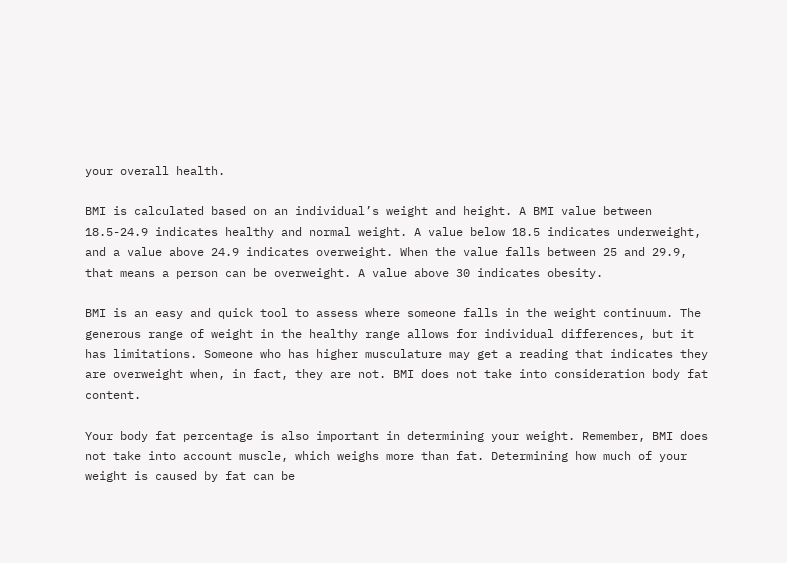your overall health.

BMI is calculated based on an individual’s weight and height. A BMI value between 18.5-24.9 indicates healthy and normal weight. A value below 18.5 indicates underweight, and a value above 24.9 indicates overweight. When the value falls between 25 and 29.9, that means a person can be overweight. A value above 30 indicates obesity.

BMI is an easy and quick tool to assess where someone falls in the weight continuum. The generous range of weight in the healthy range allows for individual differences, but it has limitations. Someone who has higher musculature may get a reading that indicates they are overweight when, in fact, they are not. BMI does not take into consideration body fat content.

Your body fat percentage is also important in determining your weight. Remember, BMI does not take into account muscle, which weighs more than fat. Determining how much of your weight is caused by fat can be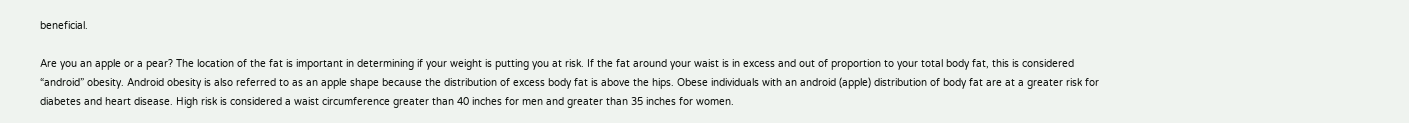beneficial.

Are you an apple or a pear? The location of the fat is important in determining if your weight is putting you at risk. If the fat around your waist is in excess and out of proportion to your total body fat, this is considered “android” obesity. Android obesity is also referred to as an apple shape because the distribution of excess body fat is above the hips. Obese individuals with an android (apple) distribution of body fat are at a greater risk for diabetes and heart disease. High risk is considered a waist circumference greater than 40 inches for men and greater than 35 inches for women.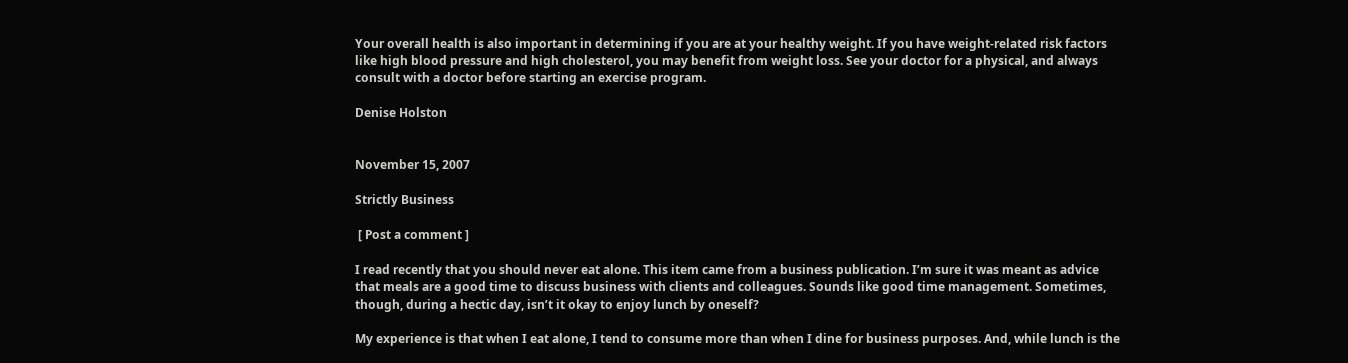Your overall health is also important in determining if you are at your healthy weight. If you have weight-related risk factors like high blood pressure and high cholesterol, you may benefit from weight loss. See your doctor for a physical, and always consult with a doctor before starting an exercise program.

Denise Holston


November 15, 2007

Strictly Business

 [ Post a comment ]

I read recently that you should never eat alone. This item came from a business publication. I’m sure it was meant as advice that meals are a good time to discuss business with clients and colleagues. Sounds like good time management. Sometimes, though, during a hectic day, isn’t it okay to enjoy lunch by oneself?

My experience is that when I eat alone, I tend to consume more than when I dine for business purposes. And, while lunch is the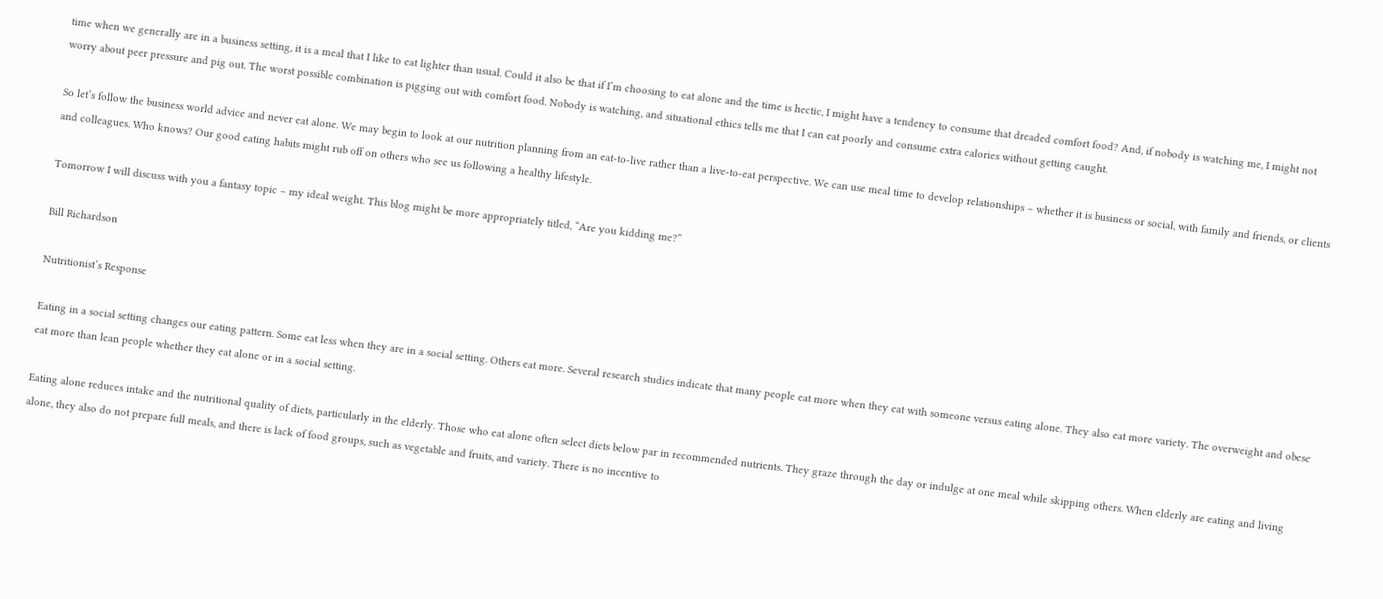time when we generally are in a business setting, it is a meal that I like to eat lighter than usual. Could it also be that if I’m choosing to eat alone and the time is hectic, I might have a tendency to consume that dreaded comfort food? And, if nobody is watching me, I might not worry about peer pressure and pig out. The worst possible combination is pigging out with comfort food. Nobody is watching, and situational ethics tells me that I can eat poorly and consume extra calories without getting caught.

So let’s follow the business world advice and never eat alone. We may begin to look at our nutrition planning from an eat-to-live rather than a live-to-eat perspective. We can use meal time to develop relationships – whether it is business or social, with family and friends, or clients and colleagues. Who knows? Our good eating habits might rub off on others who see us following a healthy lifestyle.

Tomorrow I will discuss with you a fantasy topic – my ideal weight. This blog might be more appropriately titled, “Are you kidding me?”

Bill Richardson

Nutritionist’s Response

Eating in a social setting changes our eating pattern. Some eat less when they are in a social setting. Others eat more. Several research studies indicate that many people eat more when they eat with someone versus eating alone. They also eat more variety. The overweight and obese eat more than lean people whether they eat alone or in a social setting.

Eating alone reduces intake and the nutritional quality of diets, particularly in the elderly. Those who eat alone often select diets below par in recommended nutrients. They graze through the day or indulge at one meal while skipping others. When elderly are eating and living alone, they also do not prepare full meals, and there is lack of food groups, such as vegetable and fruits, and variety. There is no incentive to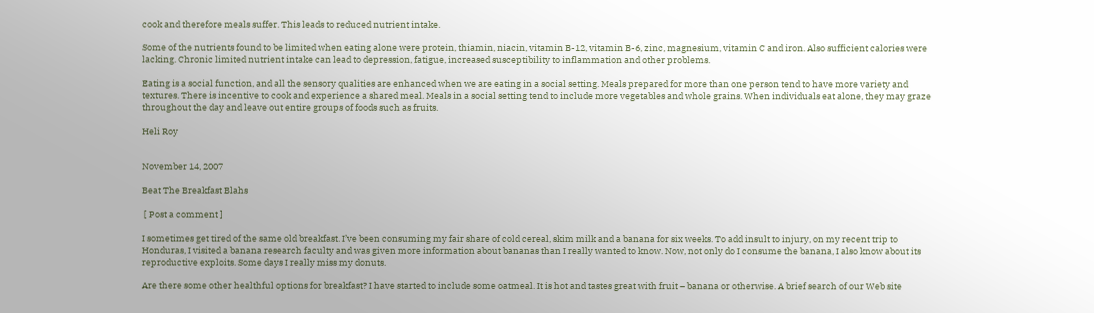cook and therefore meals suffer. This leads to reduced nutrient intake.

Some of the nutrients found to be limited when eating alone were protein, thiamin, niacin, vitamin B-12, vitamin B-6, zinc, magnesium, vitamin C and iron. Also sufficient calories were lacking. Chronic limited nutrient intake can lead to depression, fatigue, increased susceptibility to inflammation and other problems.

Eating is a social function, and all the sensory qualities are enhanced when we are eating in a social setting. Meals prepared for more than one person tend to have more variety and textures. There is incentive to cook and experience a shared meal. Meals in a social setting tend to include more vegetables and whole grains. When individuals eat alone, they may graze throughout the day and leave out entire groups of foods such as fruits.

Heli Roy


November 14, 2007

Beat The Breakfast Blahs

 [ Post a comment ]

I sometimes get tired of the same old breakfast. I’ve been consuming my fair share of cold cereal, skim milk and a banana for six weeks. To add insult to injury, on my recent trip to Honduras, I visited a banana research faculty and was given more information about bananas than I really wanted to know. Now, not only do I consume the banana, I also know about its reproductive exploits. Some days I really miss my donuts.

Are there some other healthful options for breakfast? I have started to include some oatmeal. It is hot and tastes great with fruit – banana or otherwise. A brief search of our Web site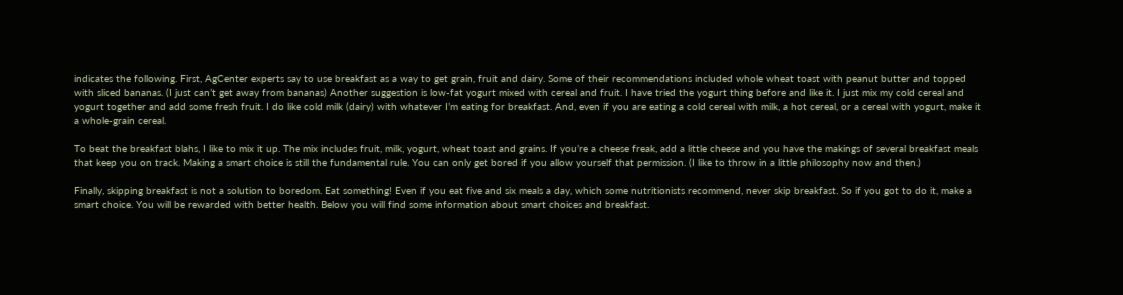indicates the following. First, AgCenter experts say to use breakfast as a way to get grain, fruit and dairy. Some of their recommendations included whole wheat toast with peanut butter and topped with sliced bananas. (I just can’t get away from bananas) Another suggestion is low-fat yogurt mixed with cereal and fruit. I have tried the yogurt thing before and like it. I just mix my cold cereal and yogurt together and add some fresh fruit. I do like cold milk (dairy) with whatever I’m eating for breakfast. And, even if you are eating a cold cereal with milk, a hot cereal, or a cereal with yogurt, make it a whole-grain cereal.

To beat the breakfast blahs, I like to mix it up. The mix includes fruit, milk, yogurt, wheat toast and grains. If you’re a cheese freak, add a little cheese and you have the makings of several breakfast meals that keep you on track. Making a smart choice is still the fundamental rule. You can only get bored if you allow yourself that permission. (I like to throw in a little philosophy now and then.)

Finally, skipping breakfast is not a solution to boredom. Eat something! Even if you eat five and six meals a day, which some nutritionists recommend, never skip breakfast. So if you got to do it, make a smart choice. You will be rewarded with better health. Below you will find some information about smart choices and breakfast.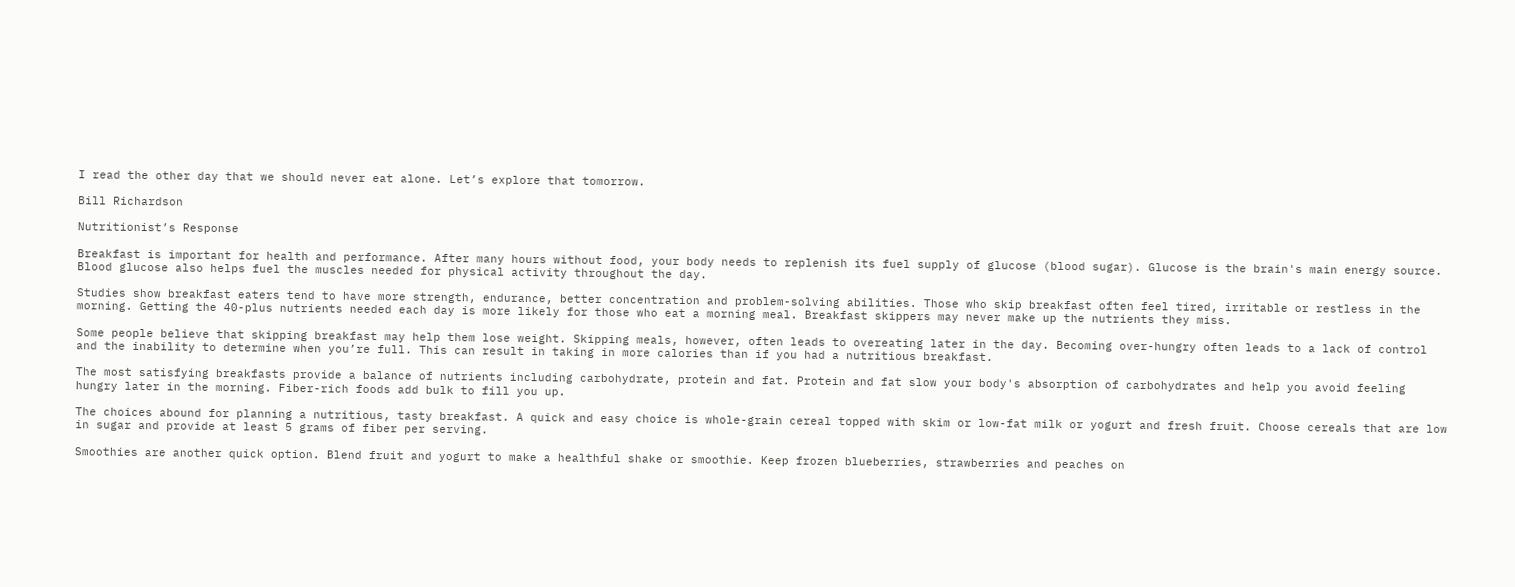I read the other day that we should never eat alone. Let’s explore that tomorrow.

Bill Richardson

Nutritionist’s Response

Breakfast is important for health and performance. After many hours without food, your body needs to replenish its fuel supply of glucose (blood sugar). Glucose is the brain's main energy source. Blood glucose also helps fuel the muscles needed for physical activity throughout the day.

Studies show breakfast eaters tend to have more strength, endurance, better concentration and problem-solving abilities. Those who skip breakfast often feel tired, irritable or restless in the morning. Getting the 40-plus nutrients needed each day is more likely for those who eat a morning meal. Breakfast skippers may never make up the nutrients they miss.

Some people believe that skipping breakfast may help them lose weight. Skipping meals, however, often leads to overeating later in the day. Becoming over-hungry often leads to a lack of control and the inability to determine when you’re full. This can result in taking in more calories than if you had a nutritious breakfast.

The most satisfying breakfasts provide a balance of nutrients including carbohydrate, protein and fat. Protein and fat slow your body's absorption of carbohydrates and help you avoid feeling hungry later in the morning. Fiber-rich foods add bulk to fill you up.

The choices abound for planning a nutritious, tasty breakfast. A quick and easy choice is whole-grain cereal topped with skim or low-fat milk or yogurt and fresh fruit. Choose cereals that are low in sugar and provide at least 5 grams of fiber per serving.

Smoothies are another quick option. Blend fruit and yogurt to make a healthful shake or smoothie. Keep frozen blueberries, strawberries and peaches on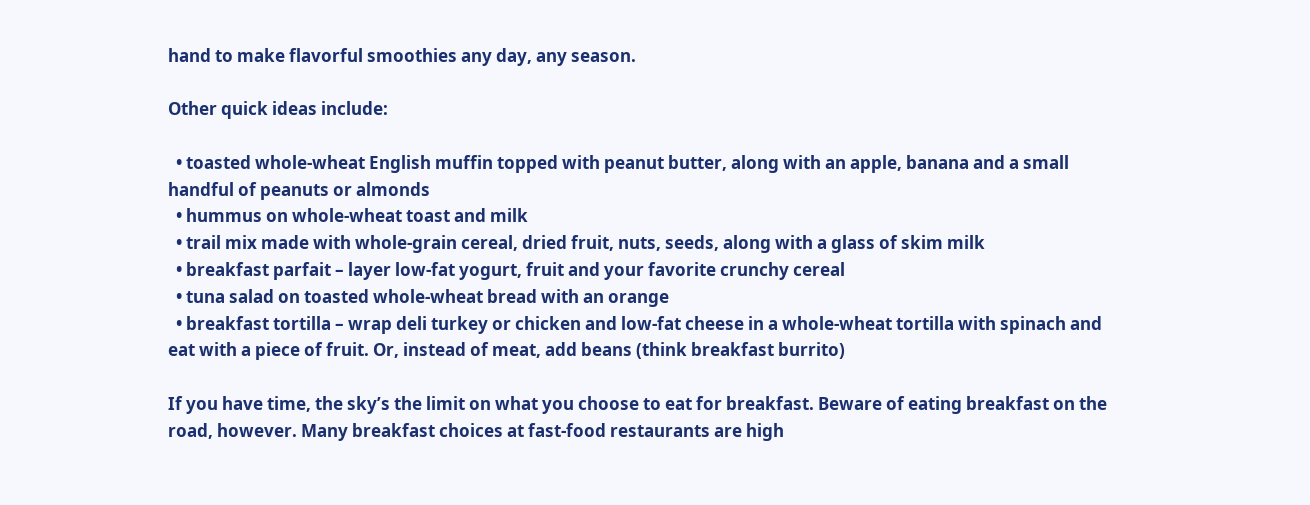hand to make flavorful smoothies any day, any season.

Other quick ideas include:

  • toasted whole-wheat English muffin topped with peanut butter, along with an apple, banana and a small handful of peanuts or almonds
  • hummus on whole-wheat toast and milk
  • trail mix made with whole-grain cereal, dried fruit, nuts, seeds, along with a glass of skim milk
  • breakfast parfait – layer low-fat yogurt, fruit and your favorite crunchy cereal
  • tuna salad on toasted whole-wheat bread with an orange
  • breakfast tortilla – wrap deli turkey or chicken and low-fat cheese in a whole-wheat tortilla with spinach and eat with a piece of fruit. Or, instead of meat, add beans (think breakfast burrito)

If you have time, the sky’s the limit on what you choose to eat for breakfast. Beware of eating breakfast on the road, however. Many breakfast choices at fast-food restaurants are high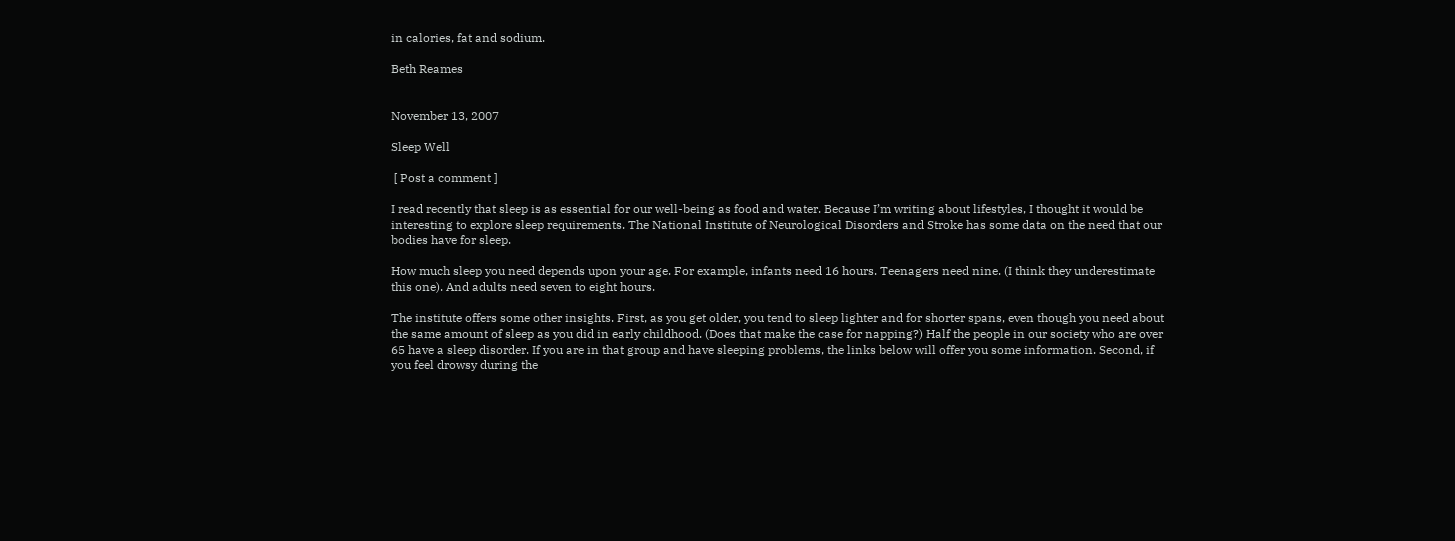in calories, fat and sodium.

Beth Reames


November 13, 2007

Sleep Well

 [ Post a comment ]

I read recently that sleep is as essential for our well-being as food and water. Because I’m writing about lifestyles, I thought it would be interesting to explore sleep requirements. The National Institute of Neurological Disorders and Stroke has some data on the need that our bodies have for sleep.

How much sleep you need depends upon your age. For example, infants need 16 hours. Teenagers need nine. (I think they underestimate this one). And adults need seven to eight hours.

The institute offers some other insights. First, as you get older, you tend to sleep lighter and for shorter spans, even though you need about the same amount of sleep as you did in early childhood. (Does that make the case for napping?) Half the people in our society who are over 65 have a sleep disorder. If you are in that group and have sleeping problems, the links below will offer you some information. Second, if you feel drowsy during the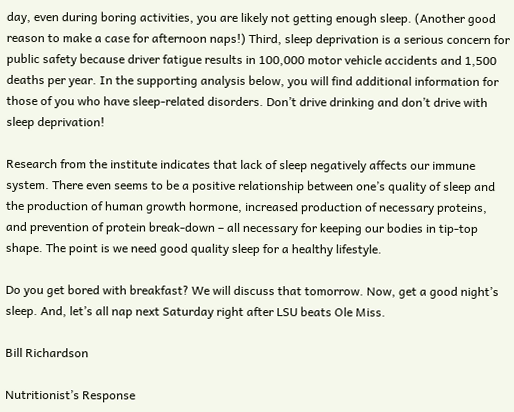day, even during boring activities, you are likely not getting enough sleep. (Another good reason to make a case for afternoon naps!) Third, sleep deprivation is a serious concern for public safety because driver fatigue results in 100,000 motor vehicle accidents and 1,500 deaths per year. In the supporting analysis below, you will find additional information for those of you who have sleep-related disorders. Don’t drive drinking and don’t drive with sleep deprivation!

Research from the institute indicates that lack of sleep negatively affects our immune system. There even seems to be a positive relationship between one’s quality of sleep and the production of human growth hormone, increased production of necessary proteins, and prevention of protein break-down – all necessary for keeping our bodies in tip-top shape. The point is we need good quality sleep for a healthy lifestyle.

Do you get bored with breakfast? We will discuss that tomorrow. Now, get a good night’s sleep. And, let’s all nap next Saturday right after LSU beats Ole Miss.

Bill Richardson

Nutritionist’s Response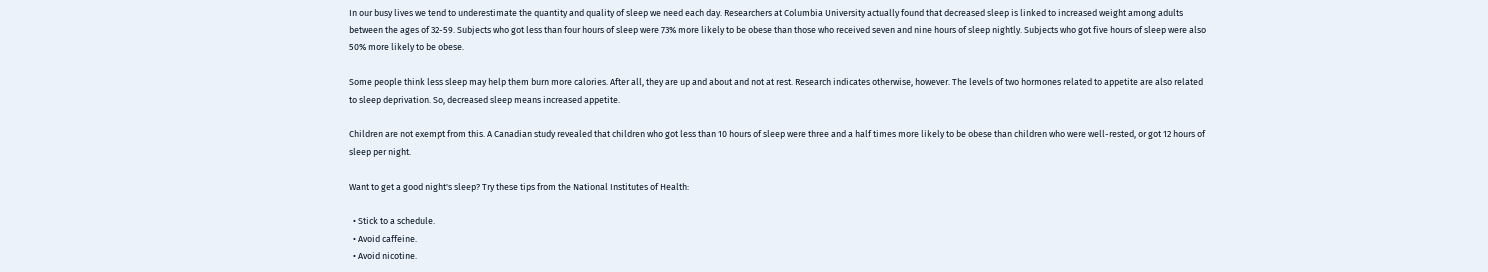In our busy lives we tend to underestimate the quantity and quality of sleep we need each day. Researchers at Columbia University actually found that decreased sleep is linked to increased weight among adults between the ages of 32-59. Subjects who got less than four hours of sleep were 73% more likely to be obese than those who received seven and nine hours of sleep nightly. Subjects who got five hours of sleep were also 50% more likely to be obese.

Some people think less sleep may help them burn more calories. After all, they are up and about and not at rest. Research indicates otherwise, however. The levels of two hormones related to appetite are also related to sleep deprivation. So, decreased sleep means increased appetite.

Children are not exempt from this. A Canadian study revealed that children who got less than 10 hours of sleep were three and a half times more likely to be obese than children who were well-rested, or got 12 hours of sleep per night.

Want to get a good night's sleep? Try these tips from the National Institutes of Health:

  • Stick to a schedule.
  • Avoid caffeine.
  • Avoid nicotine.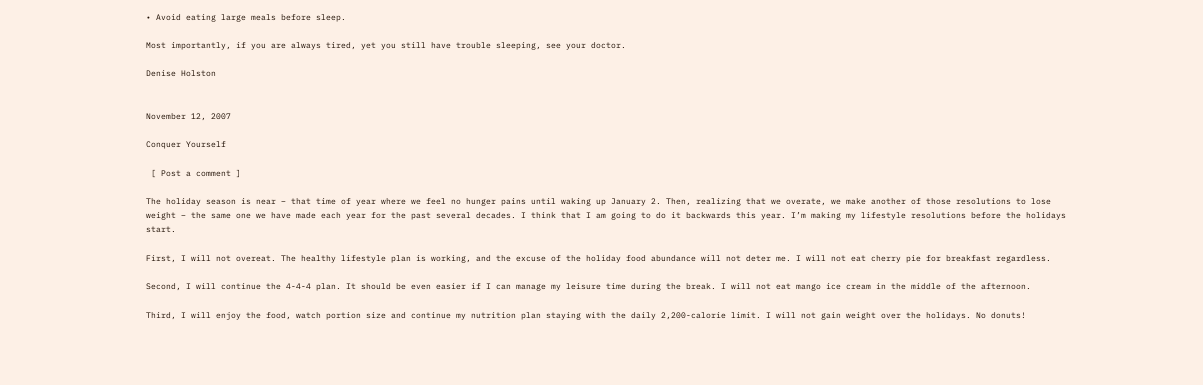• Avoid eating large meals before sleep.

Most importantly, if you are always tired, yet you still have trouble sleeping, see your doctor.

Denise Holston


November 12, 2007

Conquer Yourself

 [ Post a comment ]

The holiday season is near – that time of year where we feel no hunger pains until waking up January 2. Then, realizing that we overate, we make another of those resolutions to lose weight – the same one we have made each year for the past several decades. I think that I am going to do it backwards this year. I’m making my lifestyle resolutions before the holidays start.

First, I will not overeat. The healthy lifestyle plan is working, and the excuse of the holiday food abundance will not deter me. I will not eat cherry pie for breakfast regardless.

Second, I will continue the 4-4-4 plan. It should be even easier if I can manage my leisure time during the break. I will not eat mango ice cream in the middle of the afternoon.

Third, I will enjoy the food, watch portion size and continue my nutrition plan staying with the daily 2,200-calorie limit. I will not gain weight over the holidays. No donuts!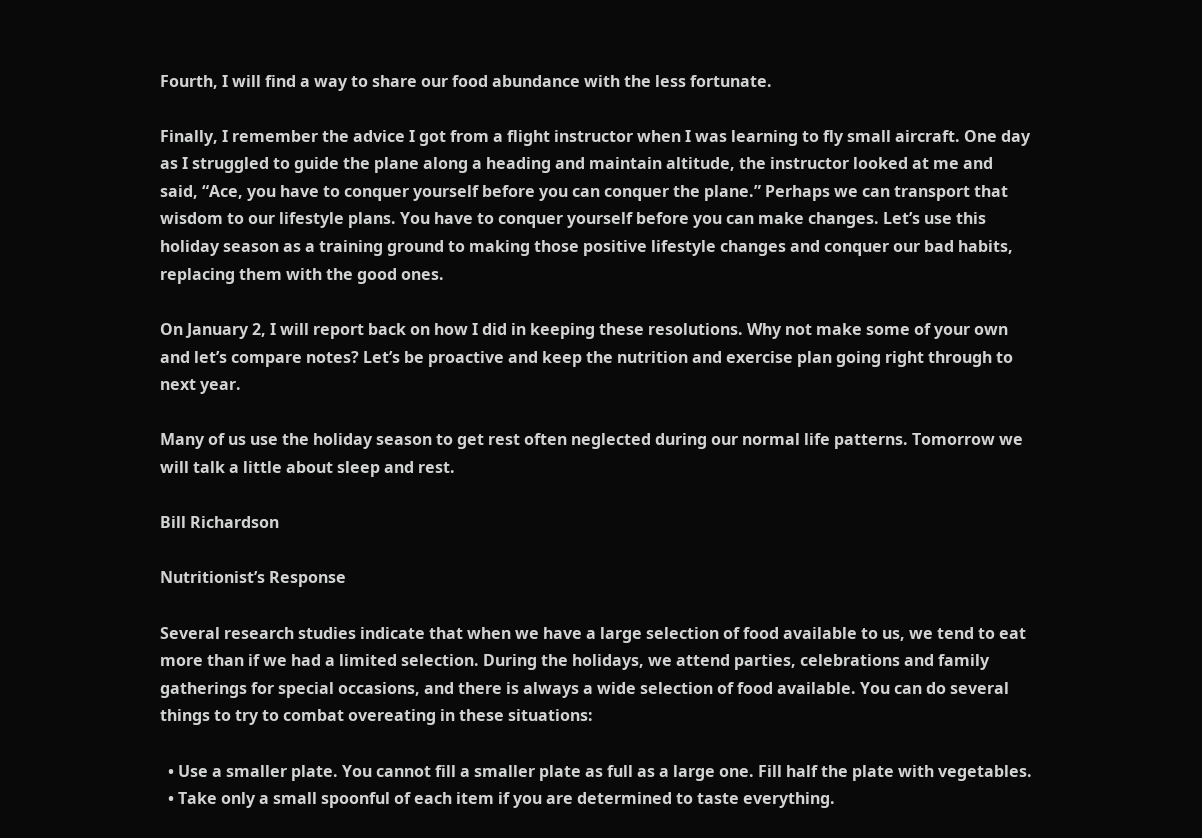Fourth, I will find a way to share our food abundance with the less fortunate.

Finally, I remember the advice I got from a flight instructor when I was learning to fly small aircraft. One day as I struggled to guide the plane along a heading and maintain altitude, the instructor looked at me and said, “Ace, you have to conquer yourself before you can conquer the plane.” Perhaps we can transport that wisdom to our lifestyle plans. You have to conquer yourself before you can make changes. Let’s use this holiday season as a training ground to making those positive lifestyle changes and conquer our bad habits, replacing them with the good ones.

On January 2, I will report back on how I did in keeping these resolutions. Why not make some of your own and let’s compare notes? Let’s be proactive and keep the nutrition and exercise plan going right through to next year.

Many of us use the holiday season to get rest often neglected during our normal life patterns. Tomorrow we will talk a little about sleep and rest.

Bill Richardson

Nutritionist’s Response

Several research studies indicate that when we have a large selection of food available to us, we tend to eat more than if we had a limited selection. During the holidays, we attend parties, celebrations and family gatherings for special occasions, and there is always a wide selection of food available. You can do several things to try to combat overeating in these situations:

  • Use a smaller plate. You cannot fill a smaller plate as full as a large one. Fill half the plate with vegetables.
  • Take only a small spoonful of each item if you are determined to taste everything.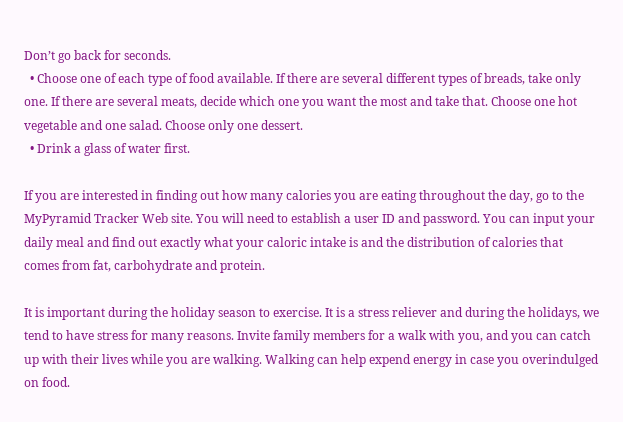Don’t go back for seconds.
  • Choose one of each type of food available. If there are several different types of breads, take only one. If there are several meats, decide which one you want the most and take that. Choose one hot vegetable and one salad. Choose only one dessert.
  • Drink a glass of water first.

If you are interested in finding out how many calories you are eating throughout the day, go to the MyPyramid Tracker Web site. You will need to establish a user ID and password. You can input your daily meal and find out exactly what your caloric intake is and the distribution of calories that comes from fat, carbohydrate and protein.

It is important during the holiday season to exercise. It is a stress reliever and during the holidays, we tend to have stress for many reasons. Invite family members for a walk with you, and you can catch up with their lives while you are walking. Walking can help expend energy in case you overindulged on food.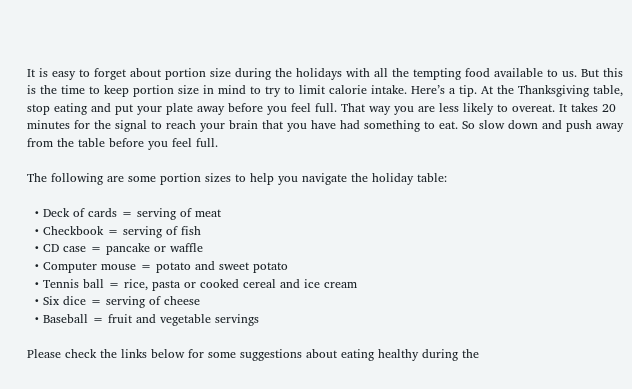It is easy to forget about portion size during the holidays with all the tempting food available to us. But this is the time to keep portion size in mind to try to limit calorie intake. Here’s a tip. At the Thanksgiving table, stop eating and put your plate away before you feel full. That way you are less likely to overeat. It takes 20 minutes for the signal to reach your brain that you have had something to eat. So slow down and push away from the table before you feel full.

The following are some portion sizes to help you navigate the holiday table:

  • Deck of cards = serving of meat
  • Checkbook = serving of fish
  • CD case = pancake or waffle
  • Computer mouse = potato and sweet potato
  • Tennis ball = rice, pasta or cooked cereal and ice cream
  • Six dice = serving of cheese
  • Baseball = fruit and vegetable servings

Please check the links below for some suggestions about eating healthy during the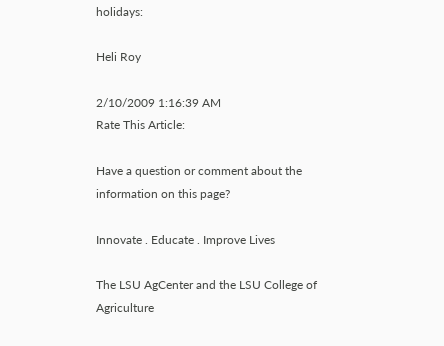holidays:

Heli Roy

2/10/2009 1:16:39 AM
Rate This Article:

Have a question or comment about the information on this page?

Innovate . Educate . Improve Lives

The LSU AgCenter and the LSU College of Agriculture